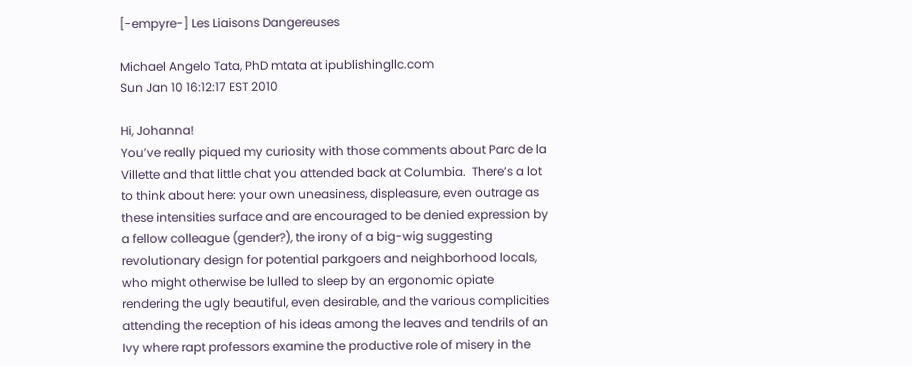[-empyre-] Les Liaisons Dangereuses

Michael Angelo Tata, PhD mtata at ipublishingllc.com
Sun Jan 10 16:12:17 EST 2010

Hi, Johanna!
You’ve really piqued my curiosity with those comments about Parc de la Villette and that little chat you attended back at Columbia.  There’s a lot to think about here: your own uneasiness, displeasure, even outrage as these intensities surface and are encouraged to be denied expression by a fellow colleague (gender?), the irony of a big-wig suggesting revolutionary design for potential parkgoers and neighborhood locals, who might otherwise be lulled to sleep by an ergonomic opiate rendering the ugly beautiful, even desirable, and the various complicities attending the reception of his ideas among the leaves and tendrils of an Ivy where rapt professors examine the productive role of misery in the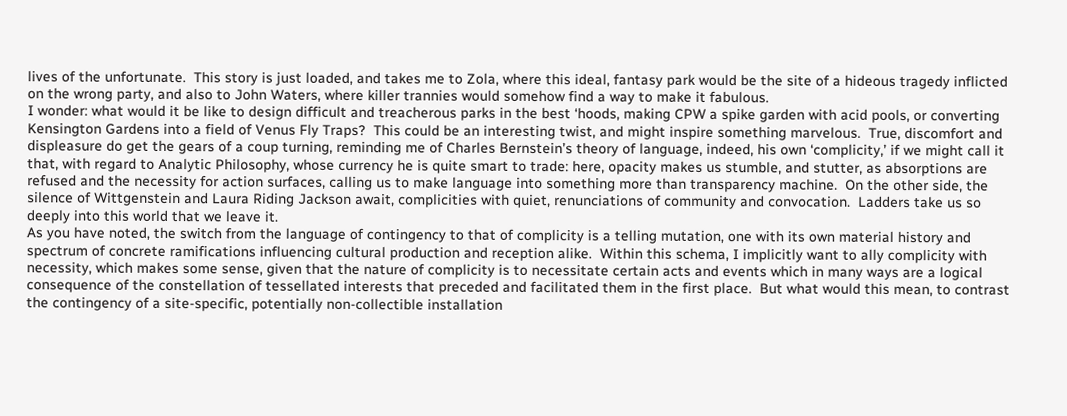lives of the unfortunate.  This story is just loaded, and takes me to Zola, where this ideal, fantasy park would be the site of a hideous tragedy inflicted on the wrong party, and also to John Waters, where killer trannies would somehow find a way to make it fabulous.
I wonder: what would it be like to design difficult and treacherous parks in the best ‘hoods, making CPW a spike garden with acid pools, or converting Kensington Gardens into a field of Venus Fly Traps?  This could be an interesting twist, and might inspire something marvelous.  True, discomfort and displeasure do get the gears of a coup turning, reminding me of Charles Bernstein’s theory of language, indeed, his own ‘complicity,’ if we might call it that, with regard to Analytic Philosophy, whose currency he is quite smart to trade: here, opacity makes us stumble, and stutter, as absorptions are refused and the necessity for action surfaces, calling us to make language into something more than transparency machine.  On the other side, the silence of Wittgenstein and Laura Riding Jackson await, complicities with quiet, renunciations of community and convocation.  Ladders take us so deeply into this world that we leave it.
As you have noted, the switch from the language of contingency to that of complicity is a telling mutation, one with its own material history and spectrum of concrete ramifications influencing cultural production and reception alike.  Within this schema, I implicitly want to ally complicity with necessity, which makes some sense, given that the nature of complicity is to necessitate certain acts and events which in many ways are a logical consequence of the constellation of tessellated interests that preceded and facilitated them in the first place.  But what would this mean, to contrast the contingency of a site-specific, potentially non-collectible installation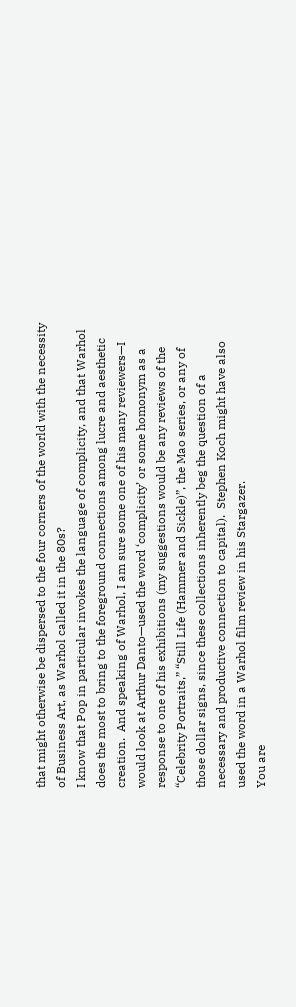that might otherwise be dispersed to the four corners of the world with the necessity of Business Art, as Warhol called it in the 80s?
I know that Pop in particular invokes the language of complicity, and that Warhol does the most to bring to the foreground connections among lucre and aesthetic creation.  And speaking of Warhol, I am sure some one of his many reviewers—I would look at Arthur Danto—used the word ‘complicity’ or some homonym as a response to one of his exhibitions (my suggestions would be any reviews of the “Celebrity Portraits,” “Still Life (Hammer and Sickle)”, the Mao series, or any of those dollar signs, since these collections inherently beg the question of a necessary and productive connection to capital).  Stephen Koch might have also used the word in a Warhol film review in his Stargazer.
You are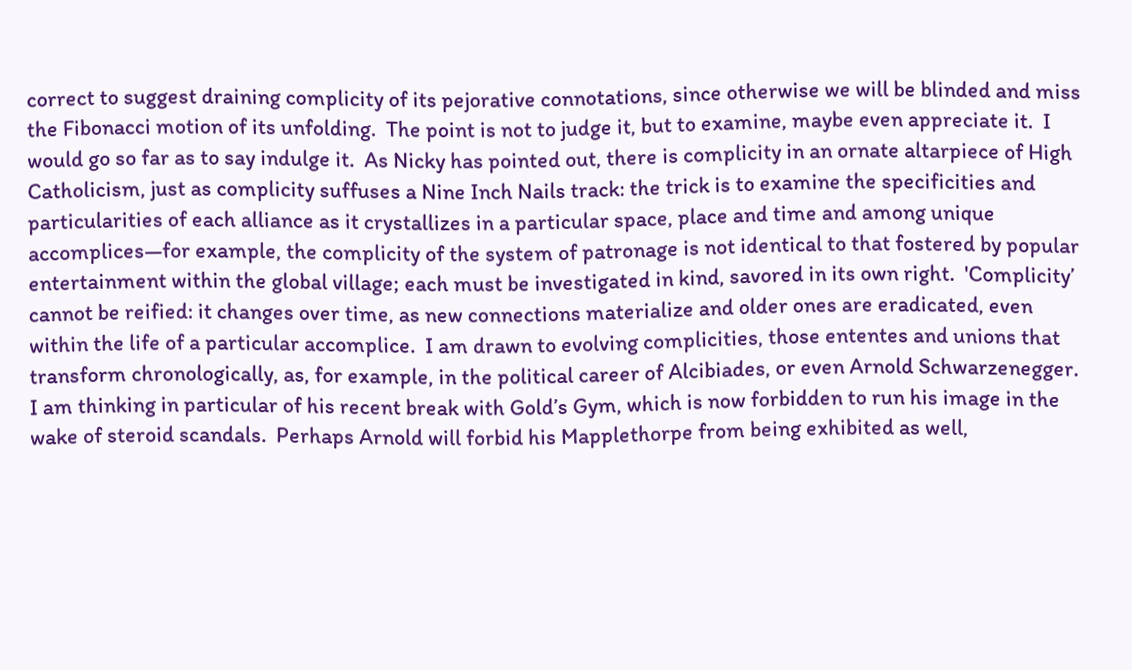correct to suggest draining complicity of its pejorative connotations, since otherwise we will be blinded and miss the Fibonacci motion of its unfolding.  The point is not to judge it, but to examine, maybe even appreciate it.  I would go so far as to say indulge it.  As Nicky has pointed out, there is complicity in an ornate altarpiece of High Catholicism, just as complicity suffuses a Nine Inch Nails track: the trick is to examine the specificities and particularities of each alliance as it crystallizes in a particular space, place and time and among unique accomplices—for example, the complicity of the system of patronage is not identical to that fostered by popular entertainment within the global village; each must be investigated in kind, savored in its own right.  'Complicity’ cannot be reified: it changes over time, as new connections materialize and older ones are eradicated, even within the life of a particular accomplice.  I am drawn to evolving complicities, those ententes and unions that transform chronologically, as, for example, in the political career of Alcibiades, or even Arnold Schwarzenegger.  I am thinking in particular of his recent break with Gold’s Gym, which is now forbidden to run his image in the wake of steroid scandals.  Perhaps Arnold will forbid his Mapplethorpe from being exhibited as well,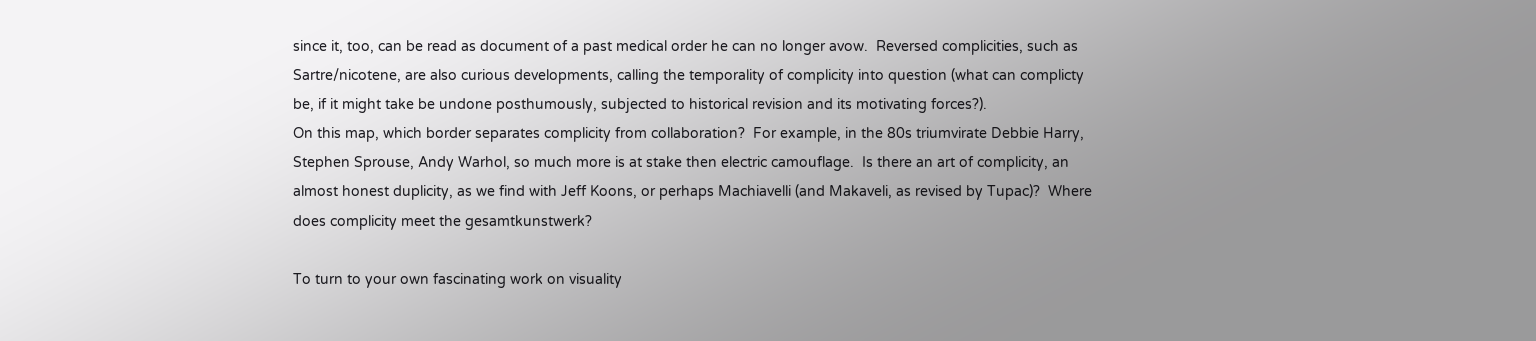since it, too, can be read as document of a past medical order he can no longer avow.  Reversed complicities, such as Sartre/nicotene, are also curious developments, calling the temporality of complicity into question (what can complicty be, if it might take be undone posthumously, subjected to historical revision and its motivating forces?).
On this map, which border separates complicity from collaboration?  For example, in the 80s triumvirate Debbie Harry, Stephen Sprouse, Andy Warhol, so much more is at stake then electric camouflage.  Is there an art of complicity, an almost honest duplicity, as we find with Jeff Koons, or perhaps Machiavelli (and Makaveli, as revised by Tupac)?  Where does complicity meet the gesamtkunstwerk?

To turn to your own fascinating work on visuality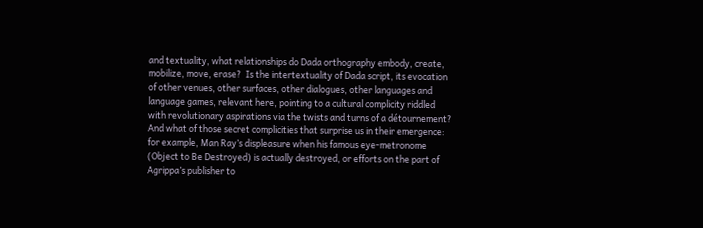and textuality, what relationships do Dada orthography embody, create, mobilize, move, erase?  Is the intertextuality of Dada script, its evocation of other venues, other surfaces, other dialogues, other languages and language games, relevant here, pointing to a cultural complicity riddled with revolutionary aspirations via the twists and turns of a détournement?  And what of those secret complicities that surprise us in their emergence: for example, Man Ray’s displeasure when his famous eye-metronome (Object to Be Destroyed) is actually destroyed, or efforts on the part of Agrippa’s publisher to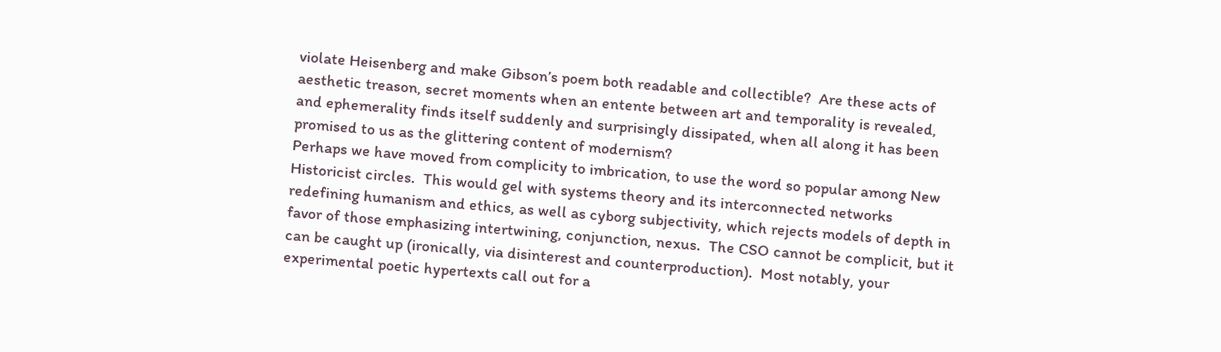violate Heisenberg and make Gibson’s poem both readable and collectible?  Are these acts of aesthetic treason, secret moments when an entente between art and temporality is revealed, and ephemerality finds itself suddenly and surprisingly dissipated, when all along it has been promised to us as the glittering content of modernism?
Perhaps we have moved from complicity to imbrication, to use the word so popular among New Historicist circles.  This would gel with systems theory and its interconnected networks redefining humanism and ethics, as well as cyborg subjectivity, which rejects models of depth in favor of those emphasizing intertwining, conjunction, nexus.  The CSO cannot be complicit, but it can be caught up (ironically, via disinterest and counterproduction).  Most notably, your experimental poetic hypertexts call out for a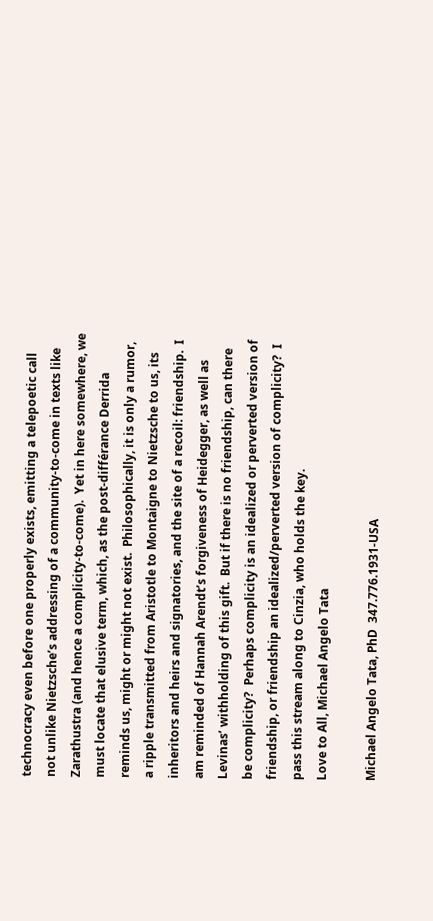technocracy even before one properly exists, emitting a telepoetic call not unlike Nietzsche’s addressing of a community-to-come in texts like Zarathustra (and hence a complicity-to-come).  Yet in here somewhere, we must locate that elusive term, which, as the post-différance Derrida reminds us, might or might not exist.  Philosophically, it is only a rumor, a ripple transmitted from Aristotle to Montaigne to Nietzsche to us, its inheritors and heirs and signatories, and the site of a recoil: friendship.  I am reminded of Hannah Arendt’s forgiveness of Heidegger, as well as Levinas’ withholding of this gift.  But if there is no friendship, can there be complicity?  Perhaps complicity is an idealized or perverted version of friendship, or friendship an idealized/perverted version of complicity?  I pass this stream along to Cinzia, who holds the key.
Love to All, Michael Angelo Tata

Michael Angelo Tata, PhD  347.776.1931-USA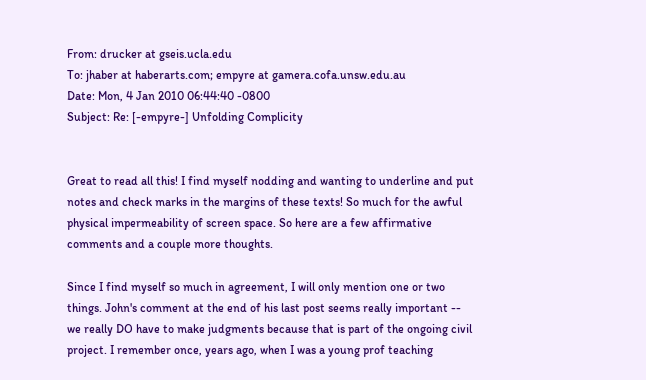From: drucker at gseis.ucla.edu
To: jhaber at haberarts.com; empyre at gamera.cofa.unsw.edu.au
Date: Mon, 4 Jan 2010 06:44:40 -0800
Subject: Re: [-empyre-] Unfolding Complicity


Great to read all this! I find myself nodding and wanting to underline and put notes and check marks in the margins of these texts! So much for the awful physical impermeability of screen space. So here are a few affirmative comments and a couple more thoughts.

Since I find myself so much in agreement, I will only mention one or two things. John's comment at the end of his last post seems really important -- we really DO have to make judgments because that is part of the ongoing civil project. I remember once, years ago, when I was a young prof teaching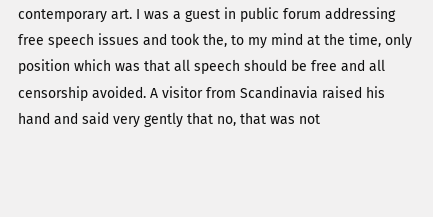contemporary art. I was a guest in public forum addressing free speech issues and took the, to my mind at the time, only position which was that all speech should be free and all censorship avoided. A visitor from Scandinavia raised his hand and said very gently that no, that was not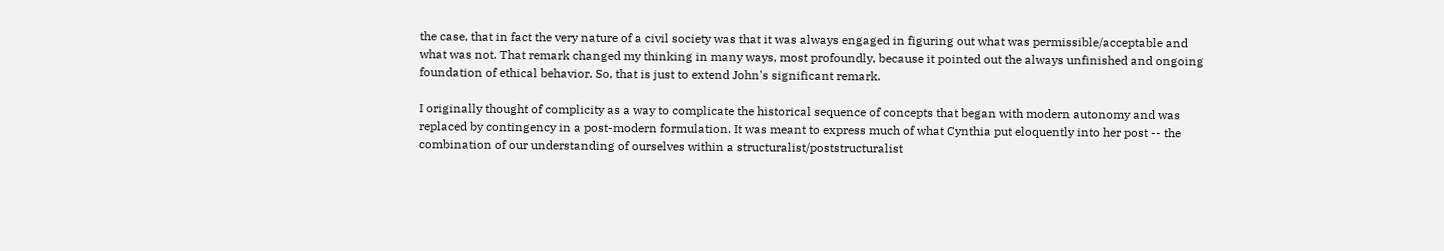the case, that in fact the very nature of a civil society was that it was always engaged in figuring out what was permissible/acceptable and what was not. That remark changed my thinking in many ways, most profoundly, because it pointed out the always unfinished and ongoing foundation of ethical behavior. So, that is just to extend John's significant remark.

I originally thought of complicity as a way to complicate the historical sequence of concepts that began with modern autonomy and was replaced by contingency in a post-modern formulation. It was meant to express much of what Cynthia put eloquently into her post -- the combination of our understanding of ourselves within a structuralist/poststructuralist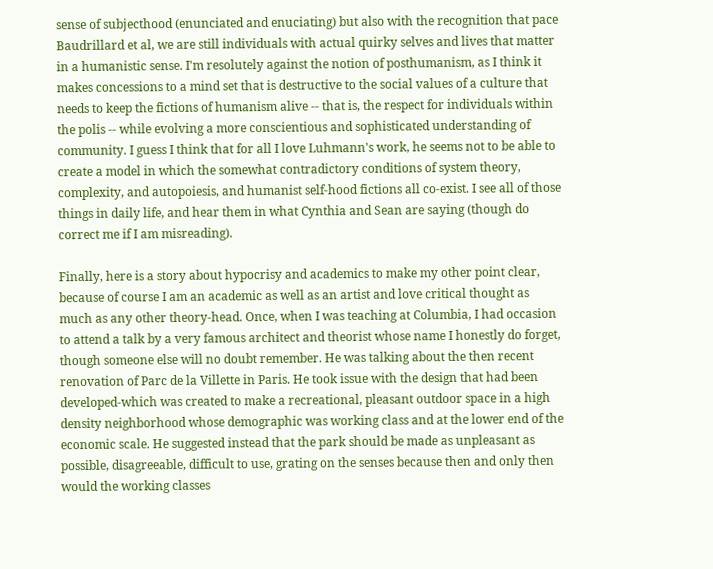sense of subjecthood (enunciated and enuciating) but also with the recognition that pace Baudrillard et al, we are still individuals with actual quirky selves and lives that matter in a humanistic sense. I'm resolutely against the notion of posthumanism, as I think it makes concessions to a mind set that is destructive to the social values of a culture that needs to keep the fictions of humanism alive -- that is, the respect for individuals within the polis -- while evolving a more conscientious and sophisticated understanding of community. I guess I think that for all I love Luhmann's work, he seems not to be able to create a model in which the somewhat contradictory conditions of system theory, complexity, and autopoiesis, and humanist self-hood fictions all co-exist. I see all of those things in daily life, and hear them in what Cynthia and Sean are saying (though do correct me if I am misreading).

Finally, here is a story about hypocrisy and academics to make my other point clear, because of course I am an academic as well as an artist and love critical thought as much as any other theory-head. Once, when I was teaching at Columbia, I had occasion to attend a talk by a very famous architect and theorist whose name I honestly do forget, though someone else will no doubt remember. He was talking about the then recent renovation of Parc de la Villette in Paris. He took issue with the design that had been developed-which was created to make a recreational, pleasant outdoor space in a high density neighborhood whose demographic was working class and at the lower end of the economic scale. He suggested instead that the park should be made as unpleasant as possible, disagreeable, difficult to use, grating on the senses because then and only then would the working classes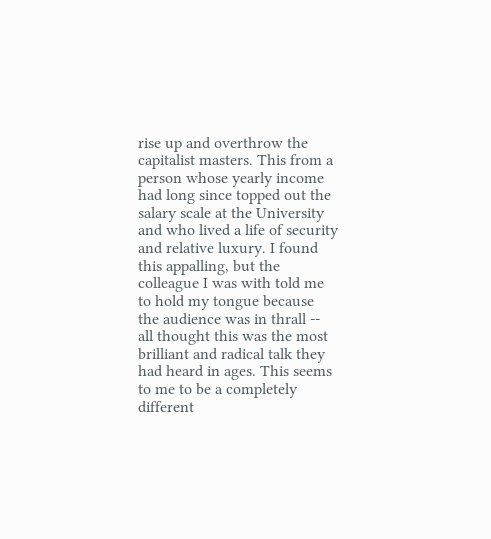rise up and overthrow the capitalist masters. This from a person whose yearly income had long since topped out the salary scale at the University and who lived a life of security and relative luxury. I found this appalling, but the colleague I was with told me to hold my tongue because the audience was in thrall -- all thought this was the most brilliant and radical talk they had heard in ages. This seems to me to be a completely different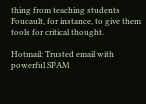thing from teaching students Foucault, for instance, to give them tools for critical thought.

Hotmail: Trusted email with powerful SPAM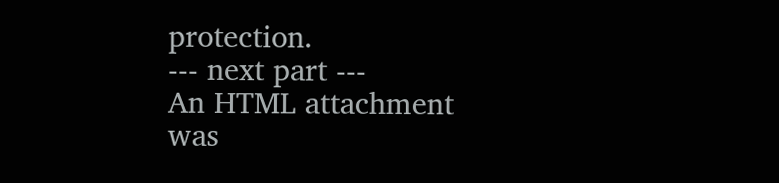protection.
--- next part ---
An HTML attachment was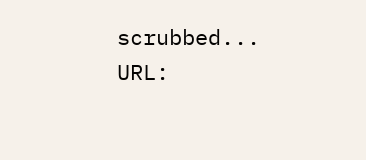scrubbed...
URL: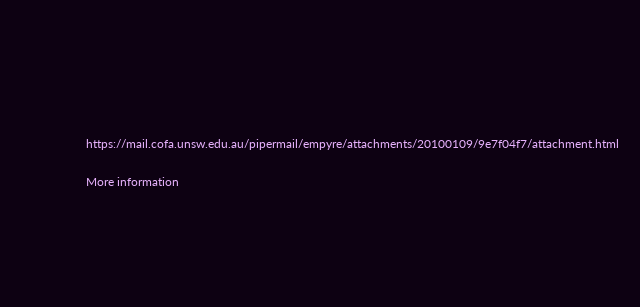https://mail.cofa.unsw.edu.au/pipermail/empyre/attachments/20100109/9e7f04f7/attachment.html

More information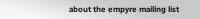about the empyre mailing list